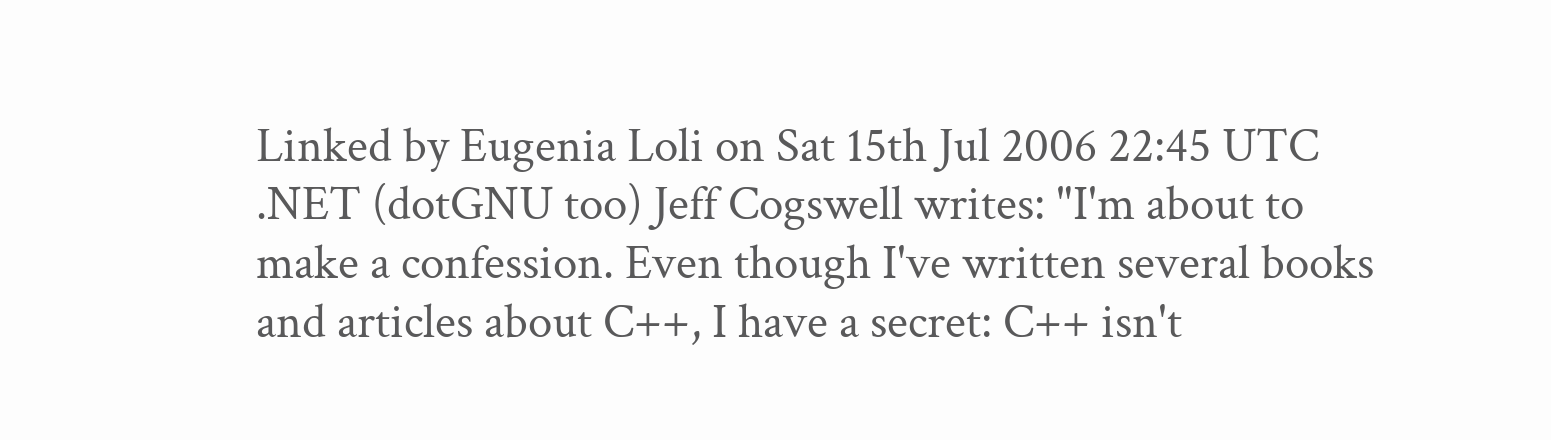Linked by Eugenia Loli on Sat 15th Jul 2006 22:45 UTC
.NET (dotGNU too) Jeff Cogswell writes: "I'm about to make a confession. Even though I've written several books and articles about C++, I have a secret: C++ isn't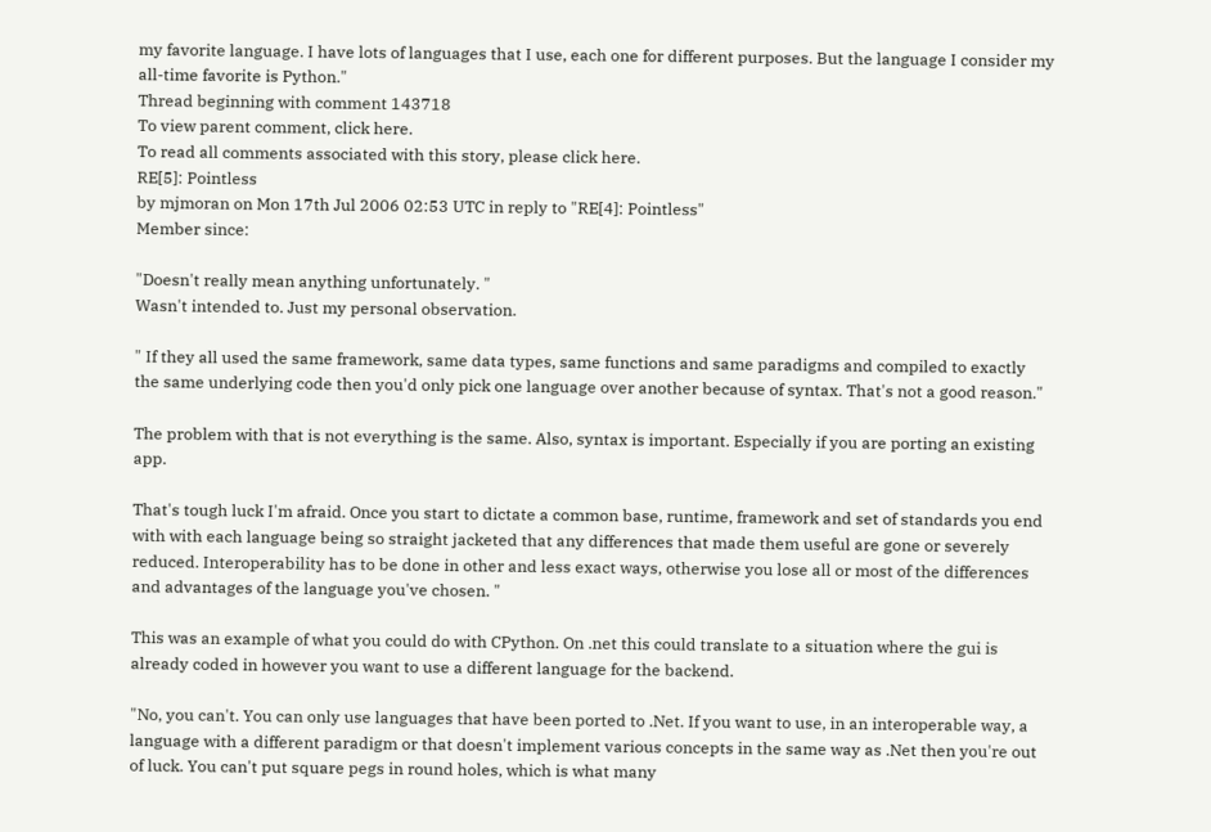my favorite language. I have lots of languages that I use, each one for different purposes. But the language I consider my all-time favorite is Python."
Thread beginning with comment 143718
To view parent comment, click here.
To read all comments associated with this story, please click here.
RE[5]: Pointless
by mjmoran on Mon 17th Jul 2006 02:53 UTC in reply to "RE[4]: Pointless"
Member since:

"Doesn't really mean anything unfortunately. "
Wasn't intended to. Just my personal observation.

" If they all used the same framework, same data types, same functions and same paradigms and compiled to exactly the same underlying code then you'd only pick one language over another because of syntax. That's not a good reason."

The problem with that is not everything is the same. Also, syntax is important. Especially if you are porting an existing app.

That's tough luck I'm afraid. Once you start to dictate a common base, runtime, framework and set of standards you end with with each language being so straight jacketed that any differences that made them useful are gone or severely reduced. Interoperability has to be done in other and less exact ways, otherwise you lose all or most of the differences and advantages of the language you've chosen. "

This was an example of what you could do with CPython. On .net this could translate to a situation where the gui is already coded in however you want to use a different language for the backend.

"No, you can't. You can only use languages that have been ported to .Net. If you want to use, in an interoperable way, a language with a different paradigm or that doesn't implement various concepts in the same way as .Net then you're out of luck. You can't put square pegs in round holes, which is what many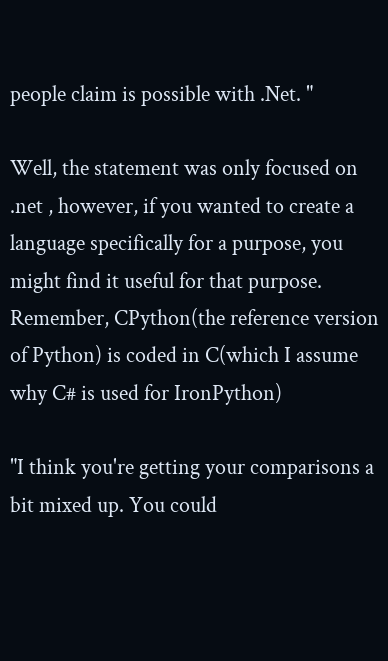people claim is possible with .Net. "

Well, the statement was only focused on .net , however, if you wanted to create a language specifically for a purpose, you might find it useful for that purpose. Remember, CPython(the reference version of Python) is coded in C(which I assume why C# is used for IronPython)

"I think you're getting your comparisons a bit mixed up. You could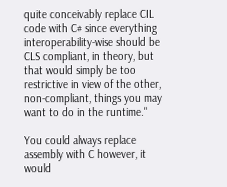quite conceivably replace CIL code with C# since everything interoperability-wise should be CLS compliant, in theory, but that would simply be too restrictive in view of the other, non-compliant, things you may want to do in the runtime."

You could always replace assembly with C however, it would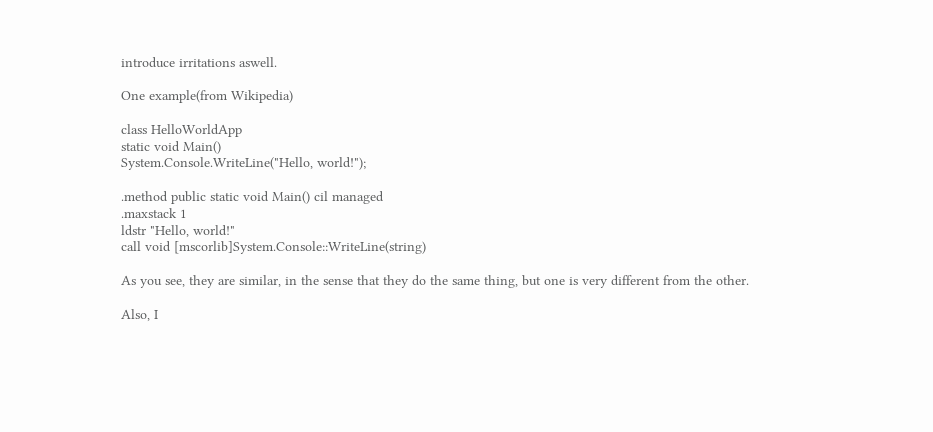introduce irritations aswell.

One example(from Wikipedia)

class HelloWorldApp
static void Main()
System.Console.WriteLine("Hello, world!");

.method public static void Main() cil managed
.maxstack 1
ldstr "Hello, world!"
call void [mscorlib]System.Console::WriteLine(string)

As you see, they are similar, in the sense that they do the same thing, but one is very different from the other.

Also, I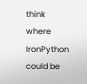think where IronPython could be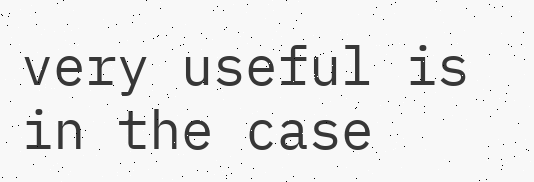very useful is in the case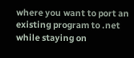where you want to port an existing program to .net while staying on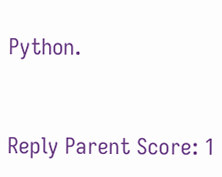Python.


Reply Parent Score: 1